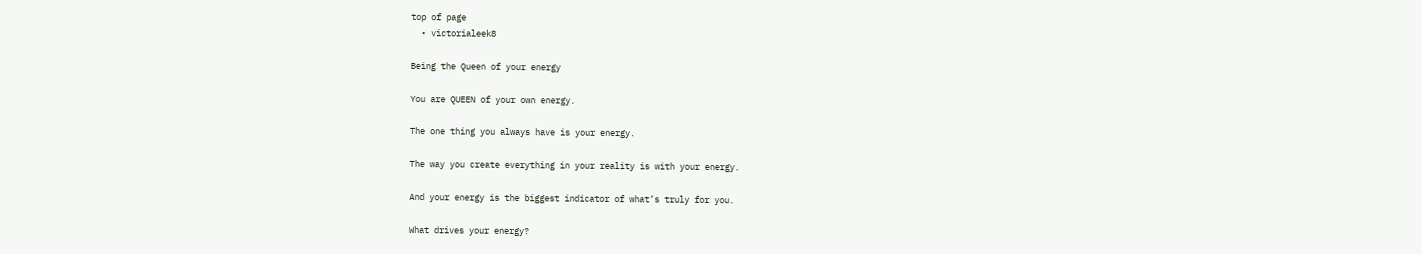top of page
  • victorialeek8

Being the Queen of your energy

You are QUEEN of your own energy.

The one thing you always have is your energy.

The way you create everything in your reality is with your energy.

And your energy is the biggest indicator of what’s truly for you.

What drives your energy?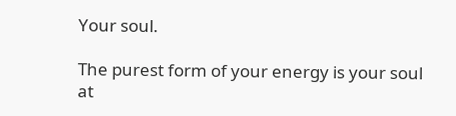Your soul.

The purest form of your energy is your soul at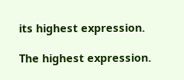its highest expression.

The highest expression.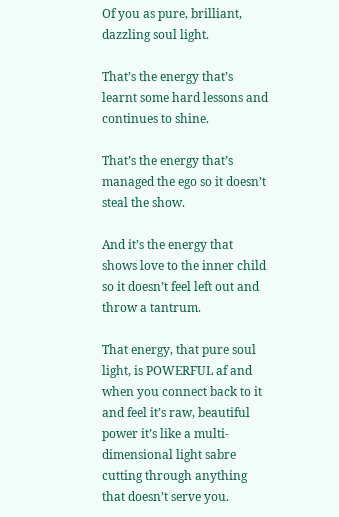Of you as pure, brilliant, dazzling soul light.

That’s the energy that’s learnt some hard lessons and continues to shine.

That’s the energy that’s managed the ego so it doesn’t steal the show.

And it’s the energy that shows love to the inner child so it doesn’t feel left out and throw a tantrum.

That energy, that pure soul light, is POWERFUL af and when you connect back to it and feel it’s raw, beautiful power it’s like a multi-dimensional light sabre cutting through anything that doesn’t serve you.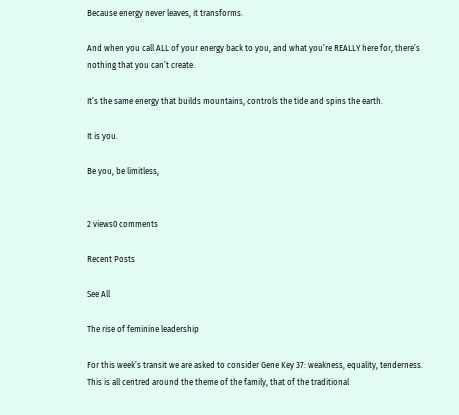Because energy never leaves, it transforms.

And when you call ALL of your energy back to you, and what you’re REALLY here for, there’s nothing that you can’t create.

It’s the same energy that builds mountains, controls the tide and spins the earth.

It is you.

Be you, be limitless,


2 views0 comments

Recent Posts

See All

The rise of feminine leadership

For this week’s transit we are asked to consider Gene Key 37: weakness, equality, tenderness. This is all centred around the theme of the family, that of the traditional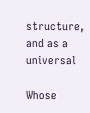structure, and as a universal

Whose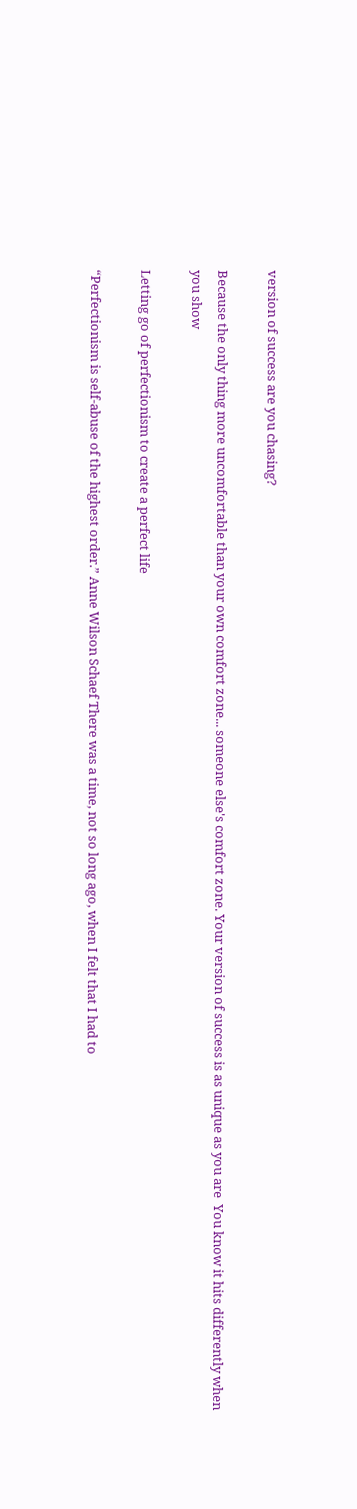version of success are you chasing?

Because the only thing more uncomfortable than your own comfort zone... someone else's comfort zone. Your version of success is as unique as you are  You know it hits differently when you show

Letting go of perfectionism to create a perfect life

“Perfectionism is self-abuse of the highest order.” Anne Wilson Schaef There was a time, not so long ago, when I felt that I had to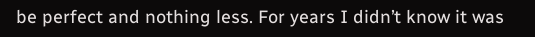be perfect and nothing less. For years I didn’t know it was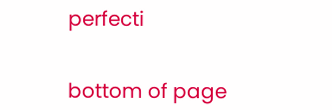perfecti


bottom of page